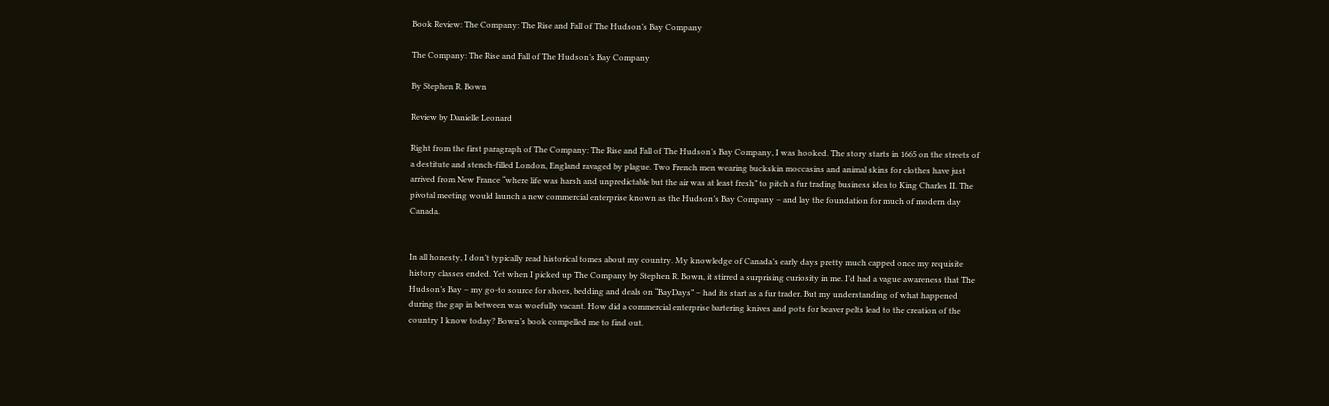Book Review: The Company: The Rise and Fall of The Hudson’s Bay Company

The Company: The Rise and Fall of The Hudson’s Bay Company

By Stephen R. Bown

Review by Danielle Leonard

Right from the first paragraph of The Company: The Rise and Fall of The Hudson’s Bay Company, I was hooked. The story starts in 1665 on the streets of a destitute and stench-filled London, England ravaged by plague. Two French men wearing buckskin moccasins and animal skins for clothes have just arrived from New France “where life was harsh and unpredictable but the air was at least fresh” to pitch a fur trading business idea to King Charles II. The pivotal meeting would launch a new commercial enterprise known as the Hudson’s Bay Company – and lay the foundation for much of modern day Canada.


In all honesty, I don’t typically read historical tomes about my country. My knowledge of Canada’s early days pretty much capped once my requisite history classes ended. Yet when I picked up The Company by Stephen R. Bown, it stirred a surprising curiosity in me. I’d had a vague awareness that The Hudson’s Bay – my go-to source for shoes, bedding and deals on “BayDays” – had its start as a fur trader. But my understanding of what happened during the gap in between was woefully vacant. How did a commercial enterprise bartering knives and pots for beaver pelts lead to the creation of the country I know today? Bown’s book compelled me to find out.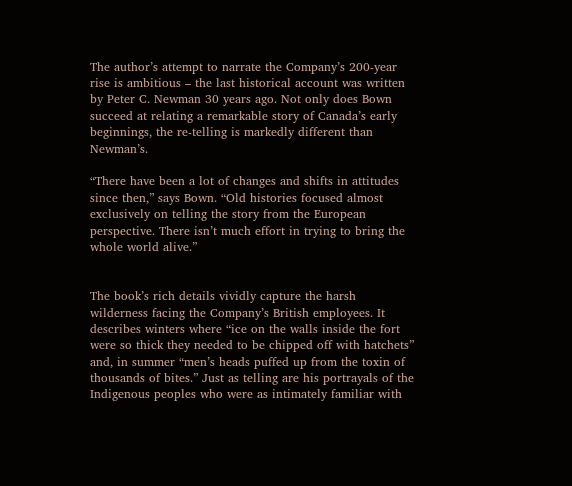The author’s attempt to narrate the Company’s 200-year rise is ambitious – the last historical account was written by Peter C. Newman 30 years ago. Not only does Bown succeed at relating a remarkable story of Canada’s early beginnings, the re-telling is markedly different than Newman’s.

“There have been a lot of changes and shifts in attitudes since then,” says Bown. “Old histories focused almost exclusively on telling the story from the European perspective. There isn’t much effort in trying to bring the whole world alive.”


The book’s rich details vividly capture the harsh wilderness facing the Company’s British employees. It describes winters where “ice on the walls inside the fort were so thick they needed to be chipped off with hatchets” and, in summer “men’s heads puffed up from the toxin of thousands of bites.” Just as telling are his portrayals of the Indigenous peoples who were as intimately familiar with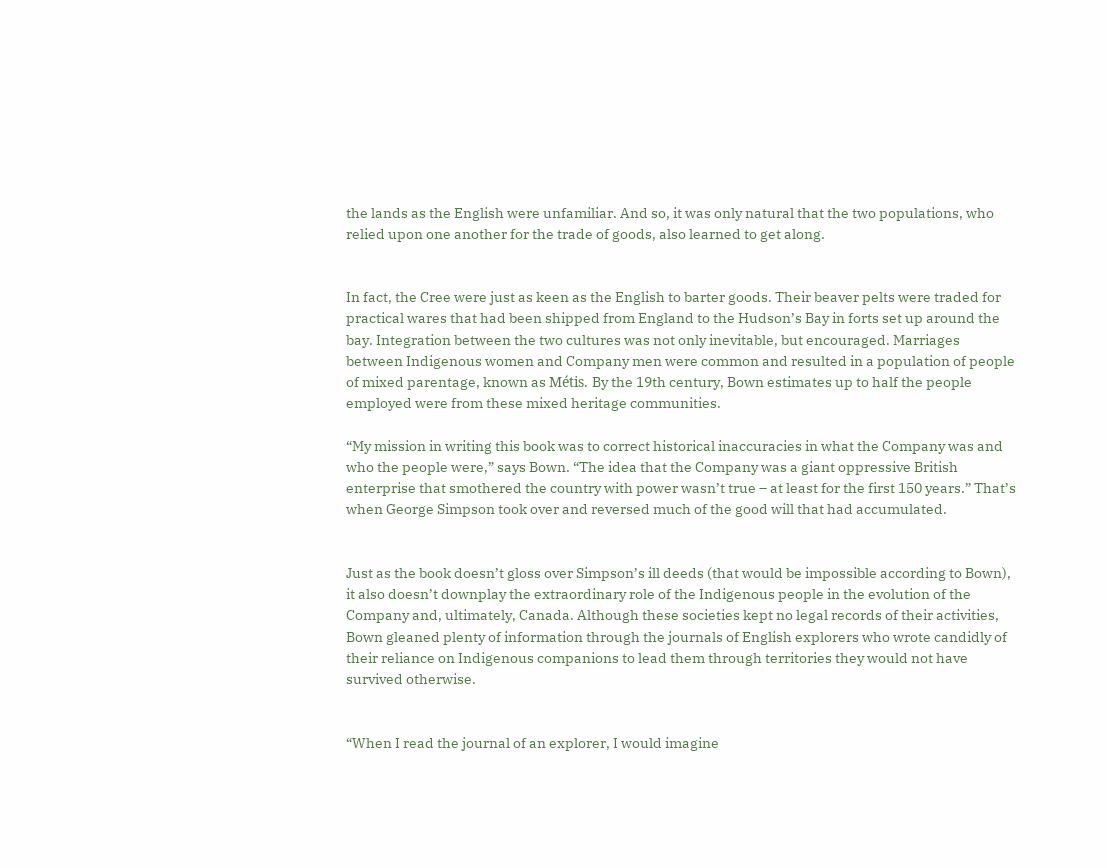the lands as the English were unfamiliar. And so, it was only natural that the two populations, who relied upon one another for the trade of goods, also learned to get along.


In fact, the Cree were just as keen as the English to barter goods. Their beaver pelts were traded for practical wares that had been shipped from England to the Hudson’s Bay in forts set up around the bay. Integration between the two cultures was not only inevitable, but encouraged. Marriages between Indigenous women and Company men were common and resulted in a population of people of mixed parentage, known as Métis. By the 19th century, Bown estimates up to half the people employed were from these mixed heritage communities.

“My mission in writing this book was to correct historical inaccuracies in what the Company was and who the people were,” says Bown. “The idea that the Company was a giant oppressive British enterprise that smothered the country with power wasn’t true – at least for the first 150 years.” That’s when George Simpson took over and reversed much of the good will that had accumulated.


Just as the book doesn’t gloss over Simpson’s ill deeds (that would be impossible according to Bown), it also doesn’t downplay the extraordinary role of the Indigenous people in the evolution of the Company and, ultimately, Canada. Although these societies kept no legal records of their activities, Bown gleaned plenty of information through the journals of English explorers who wrote candidly of their reliance on Indigenous companions to lead them through territories they would not have survived otherwise.


“When I read the journal of an explorer, I would imagine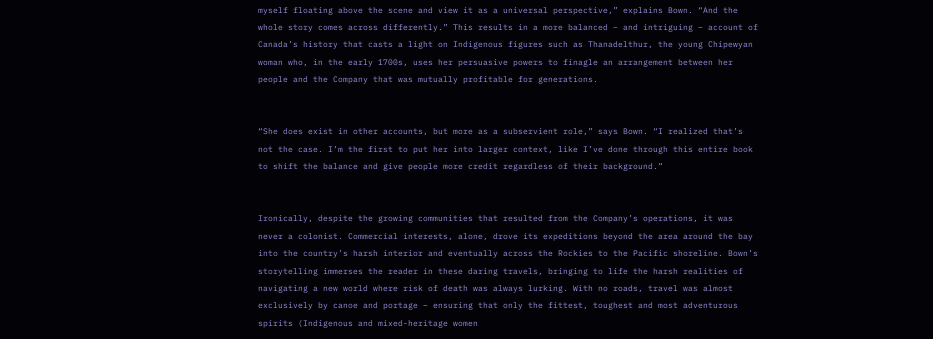myself floating above the scene and view it as a universal perspective,” explains Bown. “And the whole story comes across differently.” This results in a more balanced – and intriguing – account of Canada’s history that casts a light on Indigenous figures such as Thanadelthur, the young Chipewyan woman who, in the early 1700s, uses her persuasive powers to finagle an arrangement between her people and the Company that was mutually profitable for generations.


“She does exist in other accounts, but more as a subservient role,” says Bown. “I realized that’s not the case. I’m the first to put her into larger context, like I’ve done through this entire book to shift the balance and give people more credit regardless of their background.”


Ironically, despite the growing communities that resulted from the Company’s operations, it was never a colonist. Commercial interests, alone, drove its expeditions beyond the area around the bay into the country’s harsh interior and eventually across the Rockies to the Pacific shoreline. Bown’s storytelling immerses the reader in these daring travels, bringing to life the harsh realities of navigating a new world where risk of death was always lurking. With no roads, travel was almost exclusively by canoe and portage – ensuring that only the fittest, toughest and most adventurous spirits (Indigenous and mixed-heritage women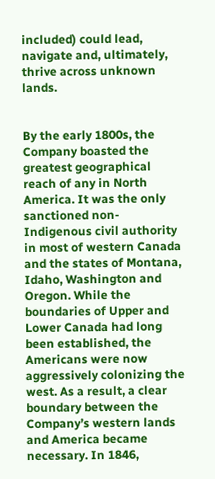included) could lead, navigate and, ultimately, thrive across unknown lands.


By the early 1800s, the Company boasted the greatest geographical reach of any in North America. It was the only sanctioned non-Indigenous civil authority in most of western Canada and the states of Montana, Idaho, Washington and Oregon. While the boundaries of Upper and Lower Canada had long been established, the Americans were now aggressively colonizing the west. As a result, a clear boundary between the Company’s western lands and America became necessary. In 1846,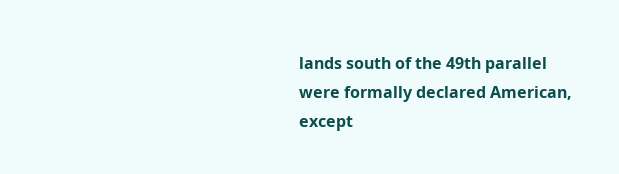lands south of the 49th parallel were formally declared American, except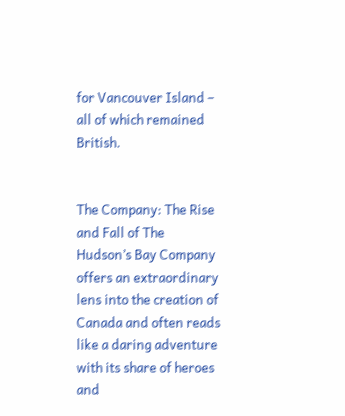for Vancouver Island – all of which remained British.


The Company: The Rise and Fall of The Hudson’s Bay Company offers an extraordinary lens into the creation of Canada and often reads like a daring adventure with its share of heroes and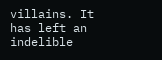villains. It has left an indelible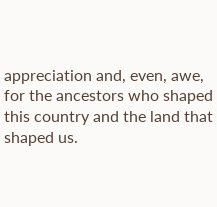appreciation and, even, awe, for the ancestors who shaped this country and the land that shaped us.